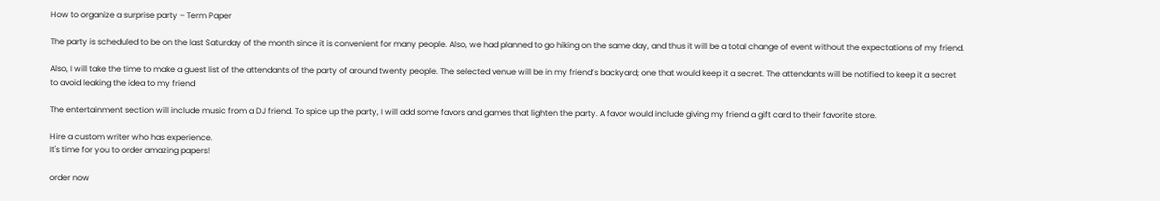How to organize a surprise party – Term Paper

The party is scheduled to be on the last Saturday of the month since it is convenient for many people. Also, we had planned to go hiking on the same day, and thus it will be a total change of event without the expectations of my friend.

Also, I will take the time to make a guest list of the attendants of the party of around twenty people. The selected venue will be in my friend’s backyard; one that would keep it a secret. The attendants will be notified to keep it a secret to avoid leaking the idea to my friend

The entertainment section will include music from a DJ friend. To spice up the party, I will add some favors and games that lighten the party. A favor would include giving my friend a gift card to their favorite store.

Hire a custom writer who has experience.
It's time for you to order amazing papers!

order now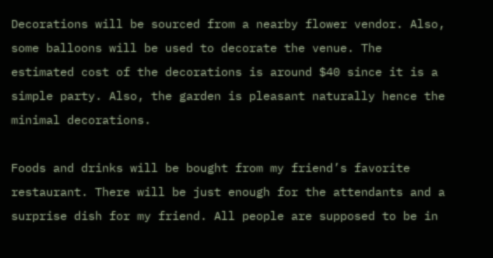Decorations will be sourced from a nearby flower vendor. Also, some balloons will be used to decorate the venue. The estimated cost of the decorations is around $40 since it is a simple party. Also, the garden is pleasant naturally hence the minimal decorations.

Foods and drinks will be bought from my friend’s favorite restaurant. There will be just enough for the attendants and a surprise dish for my friend. All people are supposed to be in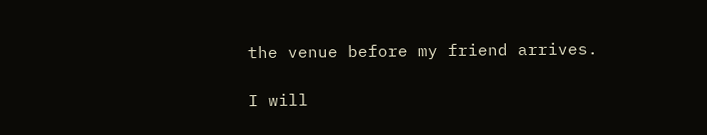the venue before my friend arrives.

I will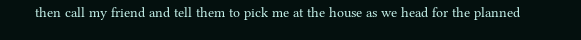then call my friend and tell them to pick me at the house as we head for the planned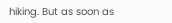hiking. But as soon as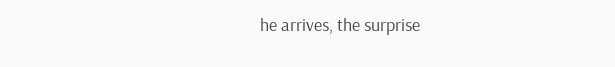he arrives, the surprise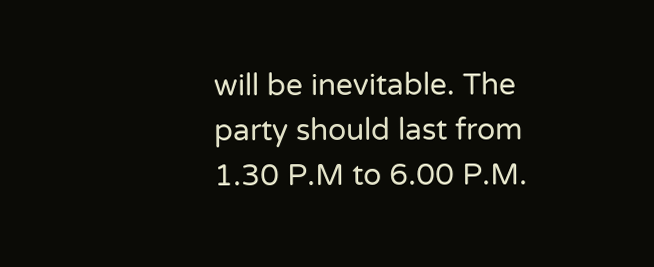will be inevitable. The party should last from 1.30 P.M to 6.00 P.M.